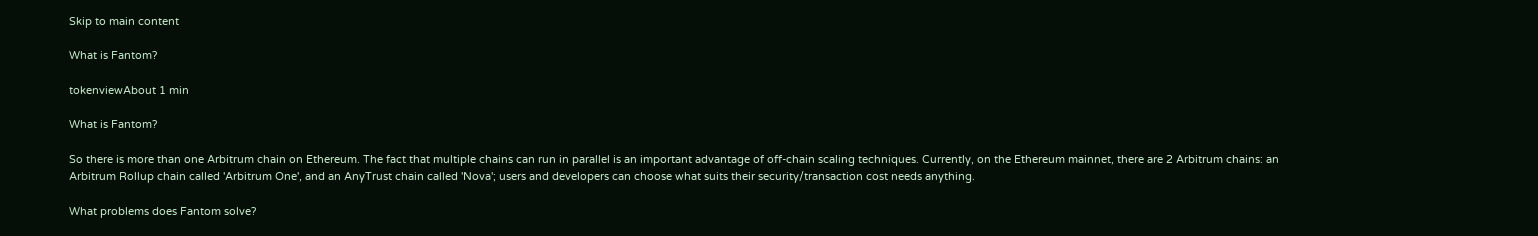Skip to main content

What is Fantom?

tokenviewAbout 1 min

What is Fantom?

So there is more than one Arbitrum chain on Ethereum. The fact that multiple chains can run in parallel is an important advantage of off-chain scaling techniques. Currently, on the Ethereum mainnet, there are 2 Arbitrum chains: an Arbitrum Rollup chain called 'Arbitrum One', and an AnyTrust chain called 'Nova'; users and developers can choose what suits their security/transaction cost needs anything.

What problems does Fantom solve?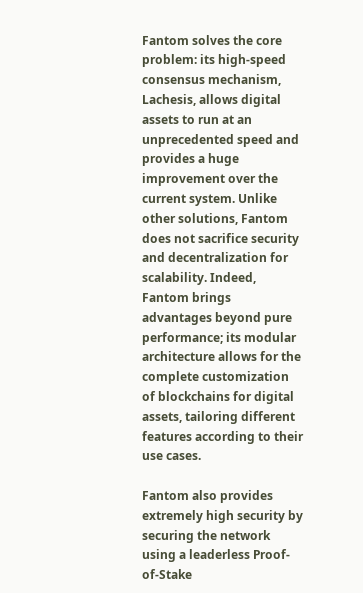Fantom solves the core problem: its high-speed consensus mechanism, Lachesis, allows digital assets to run at an unprecedented speed and provides a huge improvement over the current system. Unlike other solutions, Fantom does not sacrifice security and decentralization for scalability. Indeed, Fantom brings advantages beyond pure performance; its modular architecture allows for the complete customization of blockchains for digital assets, tailoring different features according to their use cases.

Fantom also provides extremely high security by securing the network using a leaderless Proof-of-Stake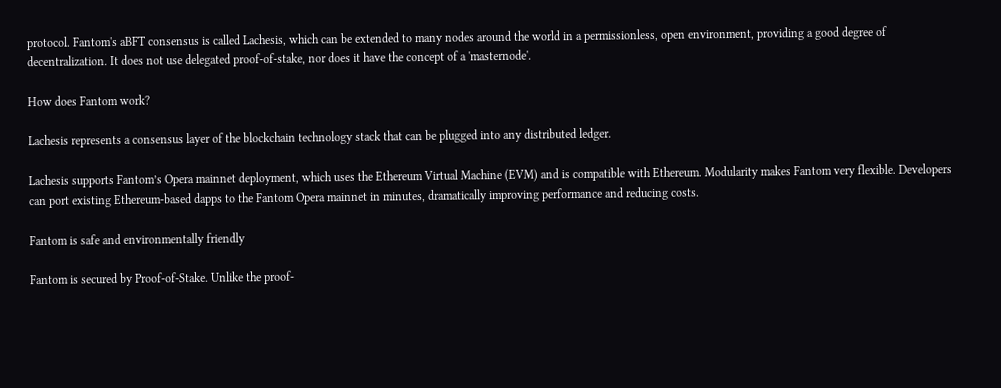protocol. Fantom's aBFT consensus is called Lachesis, which can be extended to many nodes around the world in a permissionless, open environment, providing a good degree of decentralization. It does not use delegated proof-of-stake, nor does it have the concept of a 'masternode'.

How does Fantom work?

Lachesis represents a consensus layer of the blockchain technology stack that can be plugged into any distributed ledger.

Lachesis supports Fantom’s Opera mainnet deployment, which uses the Ethereum Virtual Machine (EVM) and is compatible with Ethereum. Modularity makes Fantom very flexible. Developers can port existing Ethereum-based dapps to the Fantom Opera mainnet in minutes, dramatically improving performance and reducing costs.

Fantom is safe and environmentally friendly

Fantom is secured by Proof-of-Stake. Unlike the proof-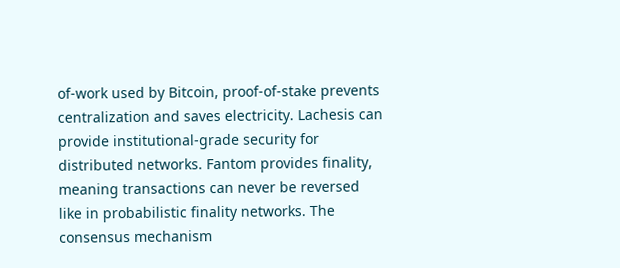of-work used by Bitcoin, proof-of-stake prevents centralization and saves electricity. Lachesis can provide institutional-grade security for distributed networks. Fantom provides finality, meaning transactions can never be reversed like in probabilistic finality networks. The consensus mechanism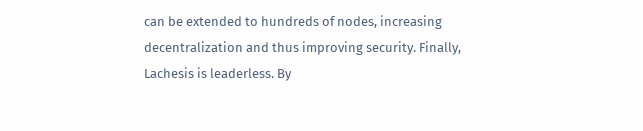can be extended to hundreds of nodes, increasing decentralization and thus improving security. Finally, Lachesis is leaderless. By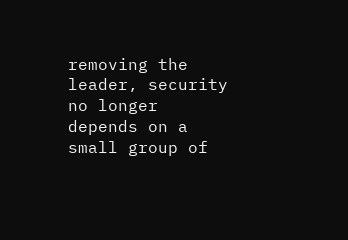removing the leader, security no longer depends on a small group of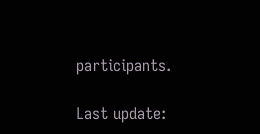participants.

Last update: